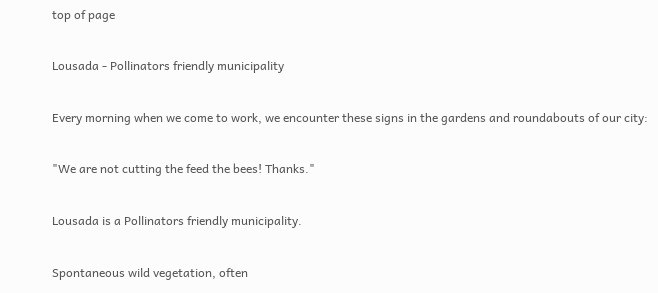top of page

Lousada - Pollinators friendly municipality

Every morning when we come to work, we encounter these signs in the gardens and roundabouts of our city:

"We are not cutting the feed the bees! Thanks."

Lousada is a Pollinators friendly municipality.

Spontaneous wild vegetation, often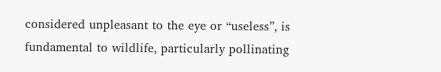considered unpleasant to the eye or “useless”, is fundamental to wildlife, particularly pollinating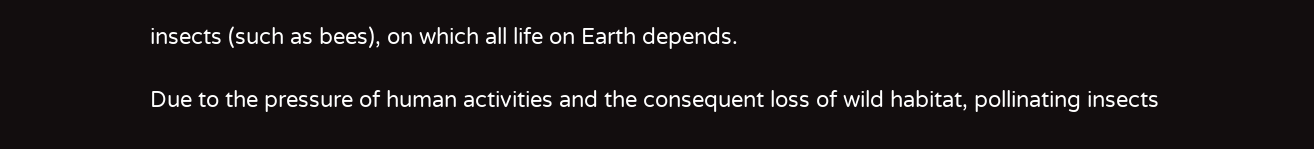insects (such as bees), on which all life on Earth depends.

Due to the pressure of human activities and the consequent loss of wild habitat, pollinating insects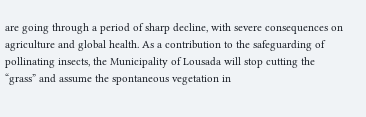are going through a period of sharp decline, with severe consequences on agriculture and global health. As a contribution to the safeguarding of pollinating insects, the Municipality of Lousada will stop cutting the “grass” and assume the spontaneous vegetation in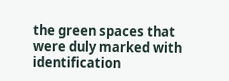the green spaces that were duly marked with identification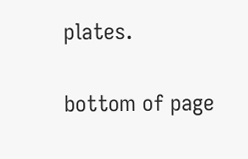plates.


bottom of page